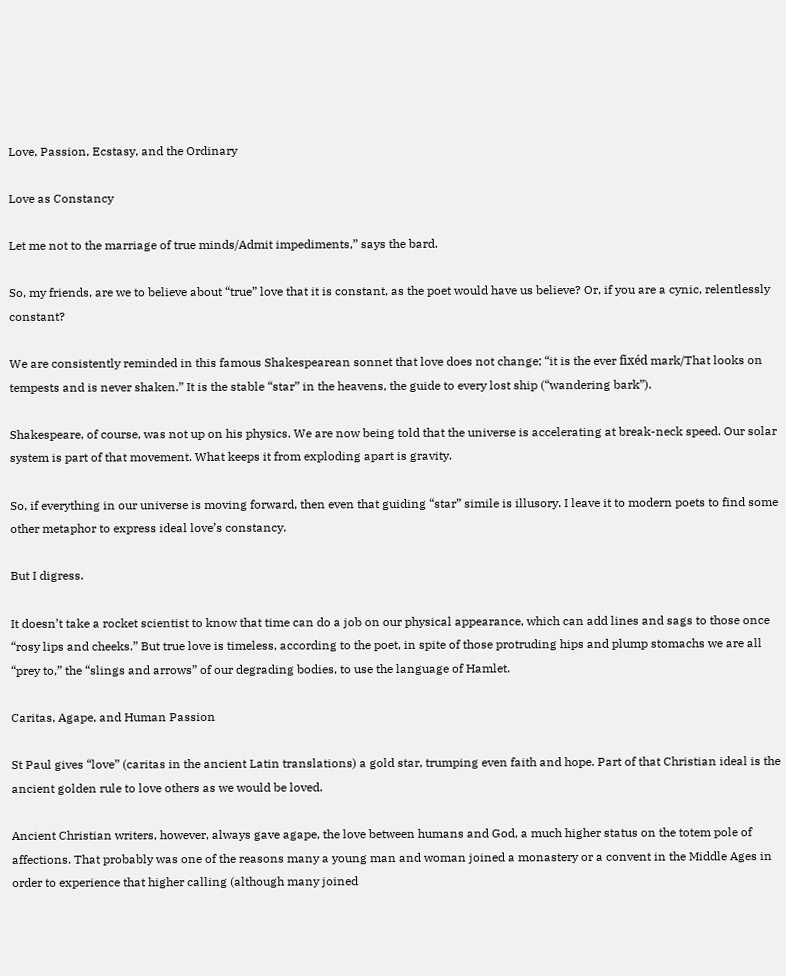Love, Passion, Ecstasy, and the Ordinary

Love as Constancy

Let me not to the marriage of true minds/Admit impediments,” says the bard.

So, my friends, are we to believe about “true” love that it is constant, as the poet would have us believe? Or, if you are a cynic, relentlessly constant?

We are consistently reminded in this famous Shakespearean sonnet that love does not change; “it is the ever fixéd mark/That looks on tempests and is never shaken.” It is the stable “star” in the heavens, the guide to every lost ship (“wandering bark”).

Shakespeare, of course, was not up on his physics. We are now being told that the universe is accelerating at break-neck speed. Our solar system is part of that movement. What keeps it from exploding apart is gravity.

So, if everything in our universe is moving forward, then even that guiding “star” simile is illusory. I leave it to modern poets to find some other metaphor to express ideal love’s constancy.

But I digress.

It doesn’t take a rocket scientist to know that time can do a job on our physical appearance, which can add lines and sags to those once “rosy lips and cheeks.” But true love is timeless, according to the poet, in spite of those protruding hips and plump stomachs we are all “prey to,” the “slings and arrows” of our degrading bodies, to use the language of Hamlet.

Caritas, Agape, and Human Passion

St Paul gives “love” (caritas in the ancient Latin translations) a gold star, trumping even faith and hope. Part of that Christian ideal is the ancient golden rule to love others as we would be loved.

Ancient Christian writers, however, always gave agape, the love between humans and God, a much higher status on the totem pole of affections. That probably was one of the reasons many a young man and woman joined a monastery or a convent in the Middle Ages in order to experience that higher calling (although many joined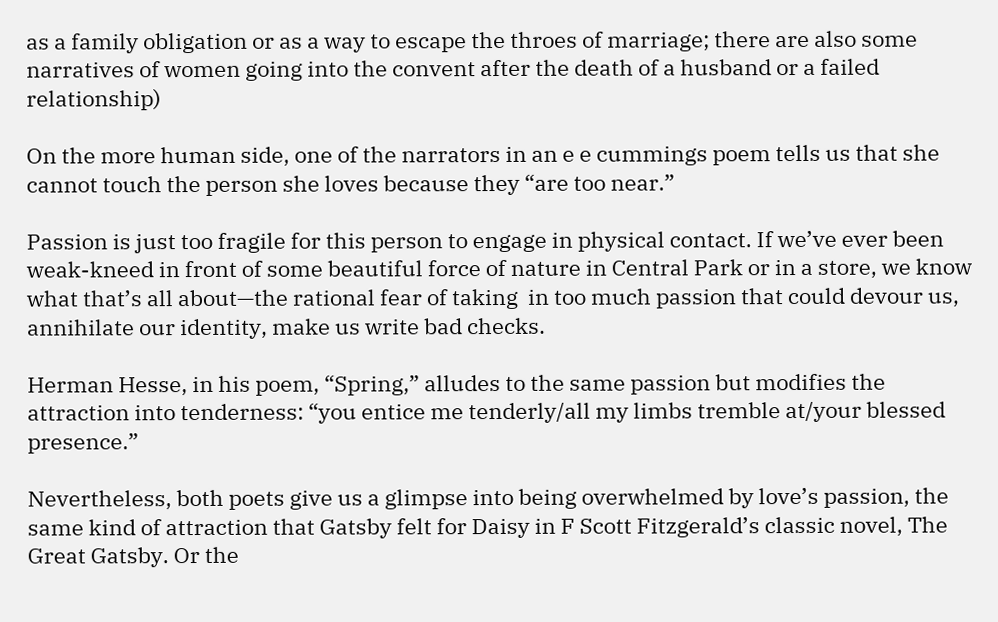as a family obligation or as a way to escape the throes of marriage; there are also some narratives of women going into the convent after the death of a husband or a failed relationship)

On the more human side, one of the narrators in an e e cummings poem tells us that she cannot touch the person she loves because they “are too near.”

Passion is just too fragile for this person to engage in physical contact. If we’ve ever been weak-kneed in front of some beautiful force of nature in Central Park or in a store, we know what that’s all about—the rational fear of taking  in too much passion that could devour us, annihilate our identity, make us write bad checks.

Herman Hesse, in his poem, “Spring,” alludes to the same passion but modifies the attraction into tenderness: “you entice me tenderly/all my limbs tremble at/your blessed presence.”

Nevertheless, both poets give us a glimpse into being overwhelmed by love’s passion, the same kind of attraction that Gatsby felt for Daisy in F Scott Fitzgerald’s classic novel, The Great Gatsby. Or the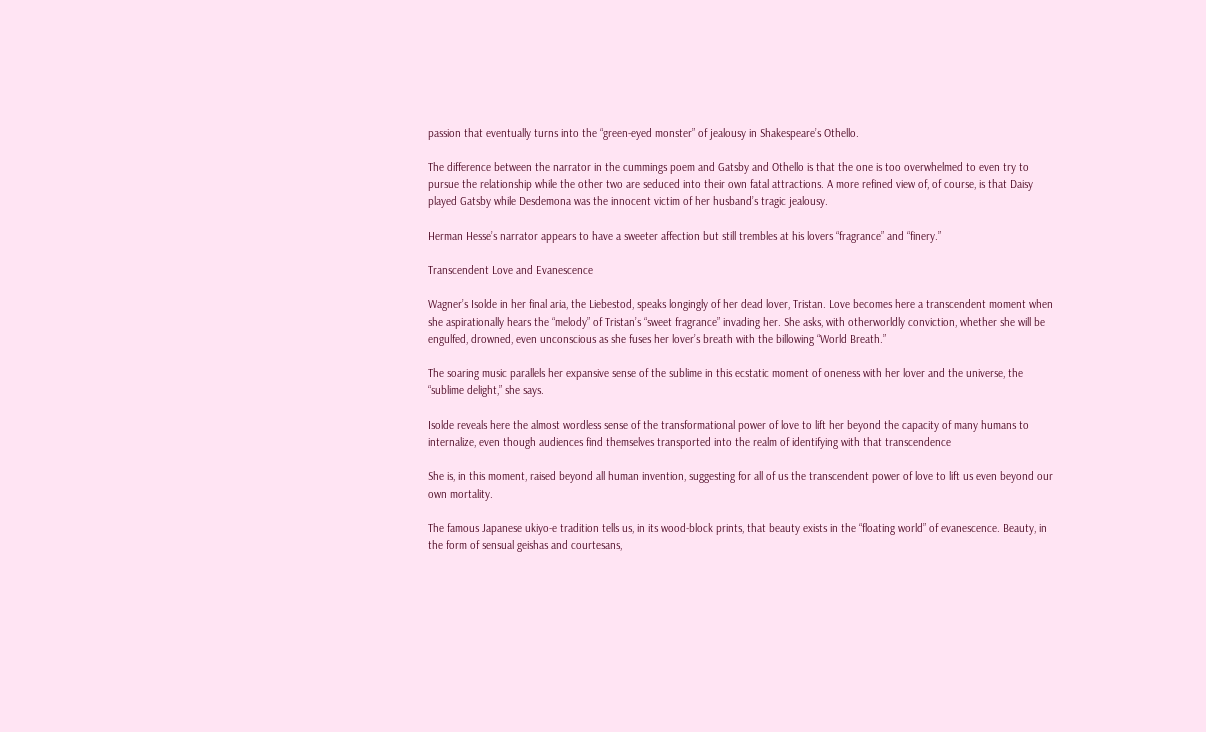passion that eventually turns into the “green-eyed monster” of jealousy in Shakespeare’s Othello.

The difference between the narrator in the cummings poem and Gatsby and Othello is that the one is too overwhelmed to even try to pursue the relationship while the other two are seduced into their own fatal attractions. A more refined view of, of course, is that Daisy played Gatsby while Desdemona was the innocent victim of her husband’s tragic jealousy.

Herman Hesse’s narrator appears to have a sweeter affection but still trembles at his lovers “fragrance” and “finery.”

Transcendent Love and Evanescence

Wagner’s Isolde in her final aria, the Liebestod, speaks longingly of her dead lover, Tristan. Love becomes here a transcendent moment when she aspirationally hears the “melody” of Tristan’s “sweet fragrance” invading her. She asks, with otherworldly conviction, whether she will be engulfed, drowned, even unconscious as she fuses her lover’s breath with the billowing “World Breath.”

The soaring music parallels her expansive sense of the sublime in this ecstatic moment of oneness with her lover and the universe, the “sublime delight,” she says.

Isolde reveals here the almost wordless sense of the transformational power of love to lift her beyond the capacity of many humans to internalize, even though audiences find themselves transported into the realm of identifying with that transcendence

She is, in this moment, raised beyond all human invention, suggesting for all of us the transcendent power of love to lift us even beyond our own mortality.

The famous Japanese ukiyo-e tradition tells us, in its wood-block prints, that beauty exists in the “floating world” of evanescence. Beauty, in the form of sensual geishas and courtesans,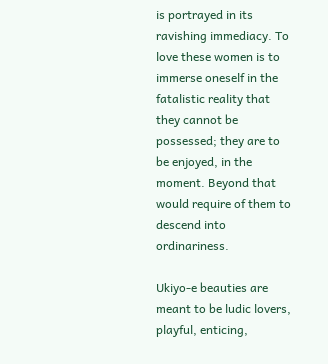is portrayed in its ravishing immediacy. To love these women is to immerse oneself in the fatalistic reality that they cannot be possessed; they are to be enjoyed, in the moment. Beyond that would require of them to descend into ordinariness.

Ukiyo-e beauties are meant to be ludic lovers, playful, enticing,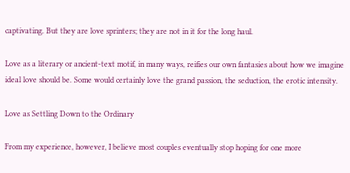captivating. But they are love sprinters; they are not in it for the long haul.

Love as a literary or ancient-text motif, in many ways, reifies our own fantasies about how we imagine ideal love should be. Some would certainly love the grand passion, the seduction, the erotic intensity.

Love as Settling Down to the Ordinary

From my experience, however, I believe most couples eventually stop hoping for one more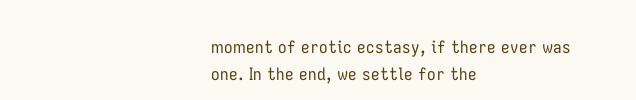moment of erotic ecstasy, if there ever was one. In the end, we settle for the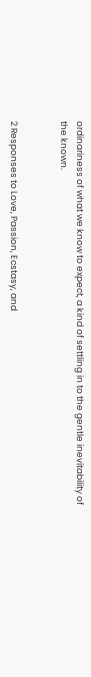ordinariness of what we know to expect, a kind of settling in to the gentle inevitability of the known.


2 Responses to Love, Passion, Ecstasy, and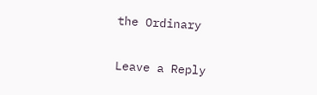the Ordinary

Leave a Reply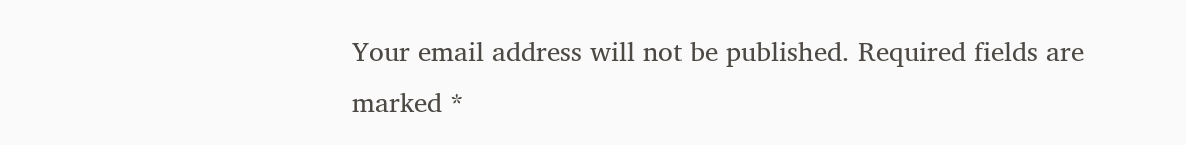Your email address will not be published. Required fields are marked *